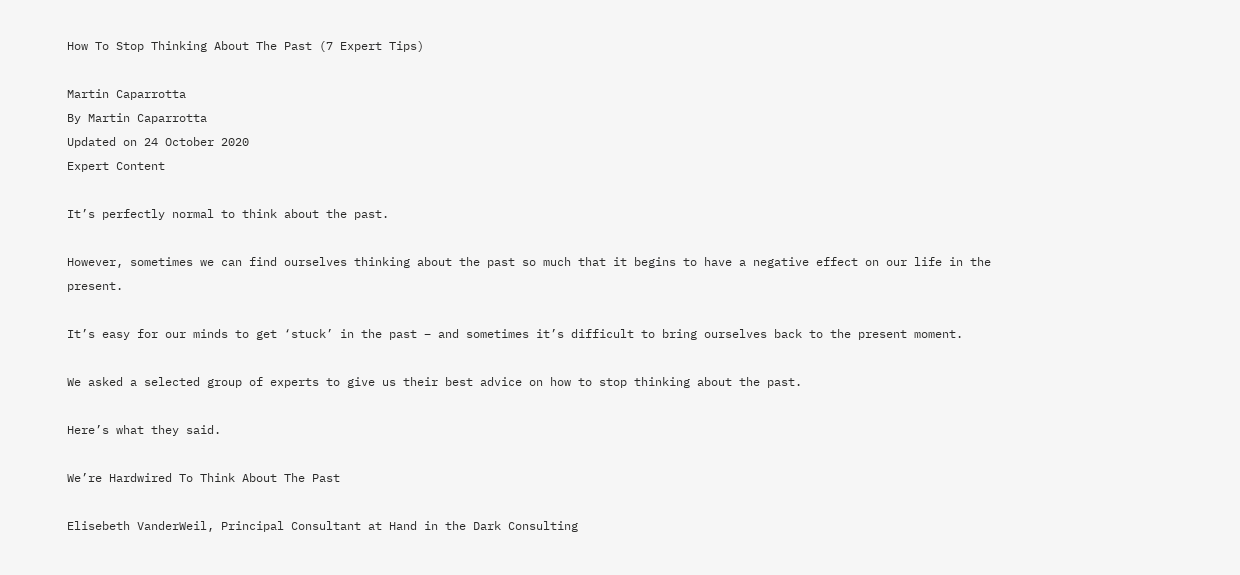How To Stop Thinking About The Past (7 Expert Tips)

Martin Caparrotta
By Martin Caparrotta
Updated on 24 October 2020
Expert Content

It’s perfectly normal to think about the past.

However, sometimes we can find ourselves thinking about the past so much that it begins to have a negative effect on our life in the present.

It’s easy for our minds to get ‘stuck’ in the past – and sometimes it’s difficult to bring ourselves back to the present moment.

We asked a selected group of experts to give us their best advice on how to stop thinking about the past.

Here’s what they said.

We’re Hardwired To Think About The Past

Elisebeth VanderWeil, Principal Consultant at Hand in the Dark Consulting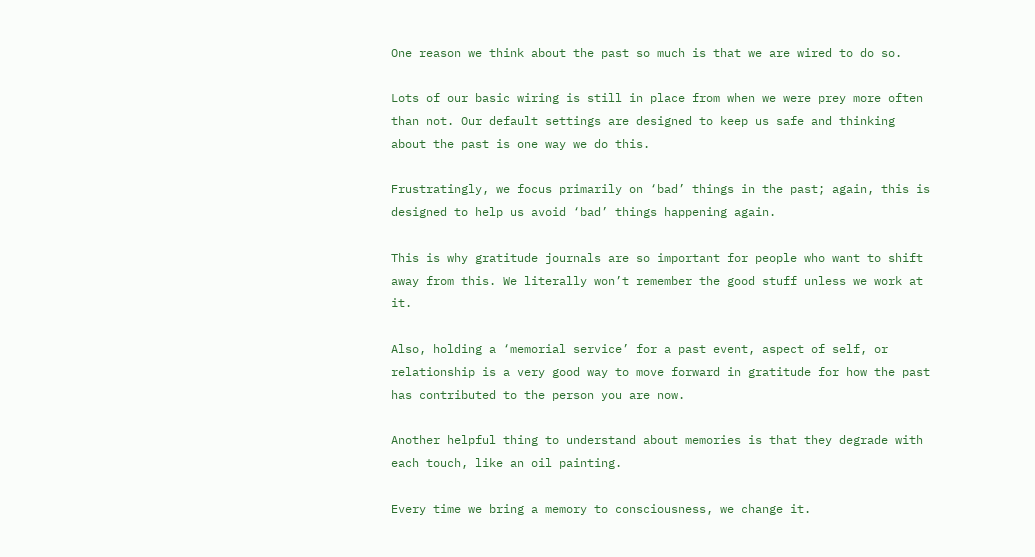One reason we think about the past so much is that we are wired to do so.

Lots of our basic wiring is still in place from when we were prey more often than not. Our default settings are designed to keep us safe and thinking about the past is one way we do this.

Frustratingly, we focus primarily on ‘bad’ things in the past; again, this is designed to help us avoid ‘bad’ things happening again.

This is why gratitude journals are so important for people who want to shift away from this. We literally won’t remember the good stuff unless we work at it.

Also, holding a ‘memorial service’ for a past event, aspect of self, or relationship is a very good way to move forward in gratitude for how the past has contributed to the person you are now.

Another helpful thing to understand about memories is that they degrade with each touch, like an oil painting.

Every time we bring a memory to consciousness, we change it.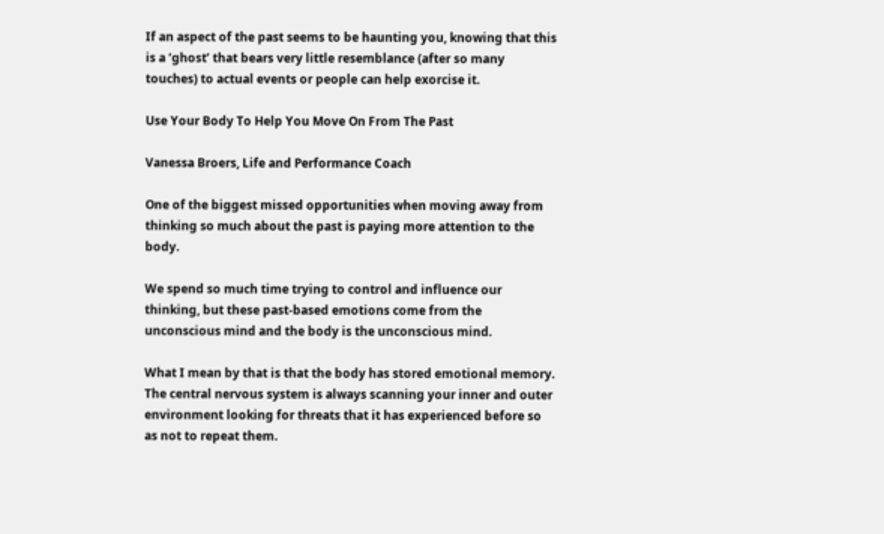If an aspect of the past seems to be haunting you, knowing that this is a ‘ghost’ that bears very little resemblance (after so many touches) to actual events or people can help exorcise it.

Use Your Body To Help You Move On From The Past

Vanessa Broers, Life and Performance Coach

One of the biggest missed opportunities when moving away from thinking so much about the past is paying more attention to the body.

We spend so much time trying to control and influence our thinking, but these past-based emotions come from the unconscious mind and the body is the unconscious mind.

What I mean by that is that the body has stored emotional memory. The central nervous system is always scanning your inner and outer environment looking for threats that it has experienced before so as not to repeat them.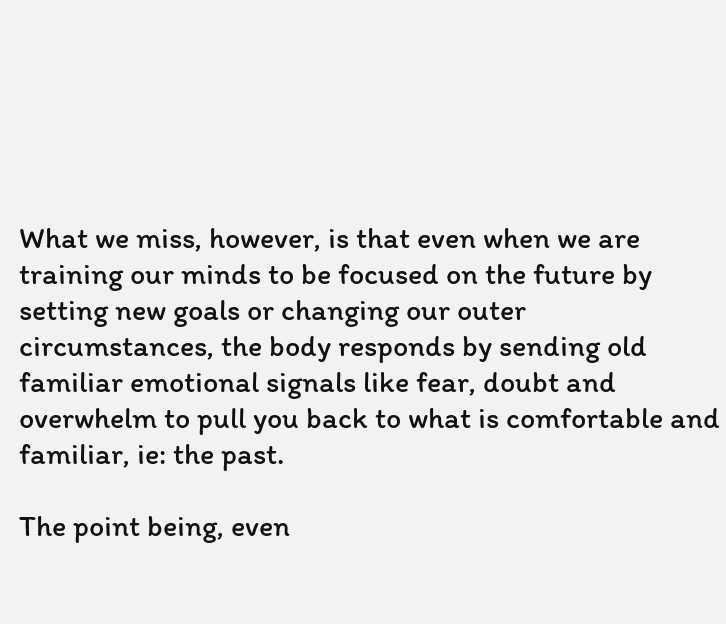What we miss, however, is that even when we are training our minds to be focused on the future by setting new goals or changing our outer circumstances, the body responds by sending old familiar emotional signals like fear, doubt and overwhelm to pull you back to what is comfortable and familiar, ie: the past.

The point being, even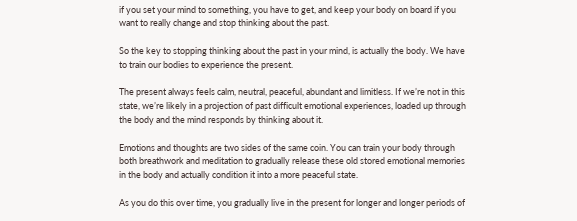if you set your mind to something, you have to get, and keep your body on board if you want to really change and stop thinking about the past.

So the key to stopping thinking about the past in your mind, is actually the body. We have to train our bodies to experience the present.

The present always feels calm, neutral, peaceful, abundant and limitless. If we’re not in this state, we’re likely in a projection of past difficult emotional experiences, loaded up through the body and the mind responds by thinking about it.

Emotions and thoughts are two sides of the same coin. You can train your body through both breathwork and meditation to gradually release these old stored emotional memories in the body and actually condition it into a more peaceful state.

As you do this over time, you gradually live in the present for longer and longer periods of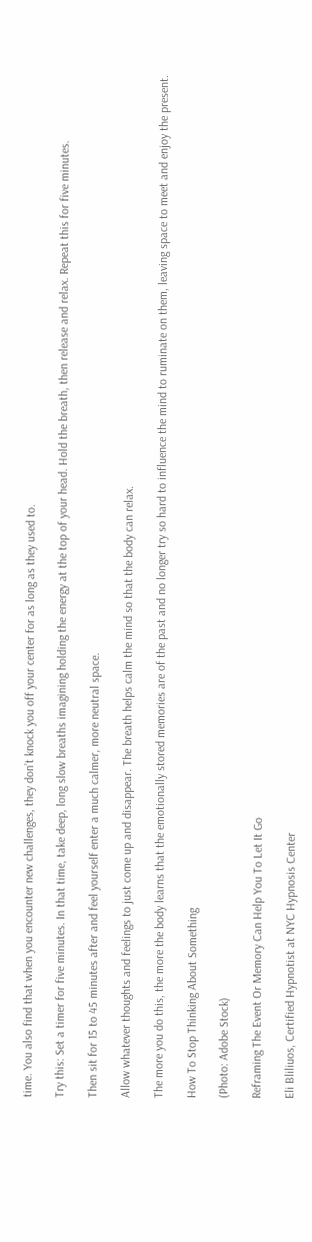time. You also find that when you encounter new challenges, they don’t knock you off your center for as long as they used to.

Try this: Set a timer for five minutes. In that time, take deep, long slow breaths imagining holding the energy at the top of your head. Hold the breath, then release and relax. Repeat this for five minutes.

Then sit for 15 to 45 minutes after and feel yourself enter a much calmer, more neutral space.

Allow whatever thoughts and feelings to just come up and disappear. The breath helps calm the mind so that the body can relax.

The more you do this, the more the body learns that the emotionally stored memories are of the past and no longer try so hard to influence the mind to ruminate on them, leaving space to meet and enjoy the present.

How To Stop Thinking About Something

(Photo: Adobe Stock)

Reframing The Event Or Memory Can Help You To Let It Go

Eli Bliliuos, Certified Hypnotist at NYC Hypnosis Center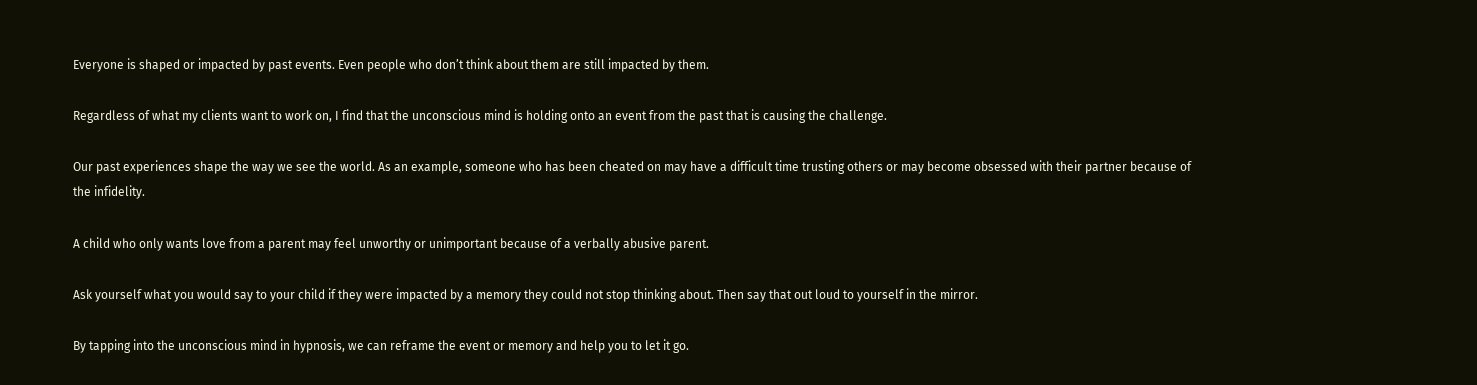Everyone is shaped or impacted by past events. Even people who don’t think about them are still impacted by them.

Regardless of what my clients want to work on, I find that the unconscious mind is holding onto an event from the past that is causing the challenge.

Our past experiences shape the way we see the world. As an example, someone who has been cheated on may have a difficult time trusting others or may become obsessed with their partner because of the infidelity.

A child who only wants love from a parent may feel unworthy or unimportant because of a verbally abusive parent.

Ask yourself what you would say to your child if they were impacted by a memory they could not stop thinking about. Then say that out loud to yourself in the mirror.

By tapping into the unconscious mind in hypnosis, we can reframe the event or memory and help you to let it go.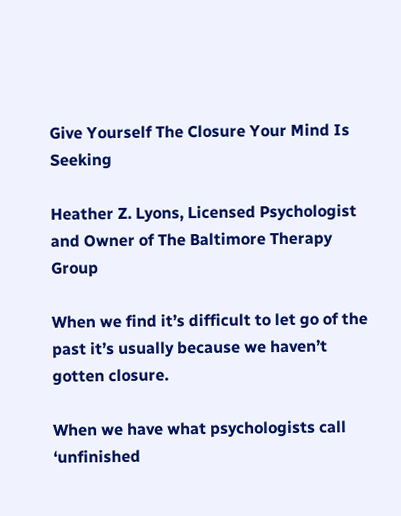Give Yourself The Closure Your Mind Is Seeking

Heather Z. Lyons, Licensed Psychologist and Owner of The Baltimore Therapy Group

When we find it’s difficult to let go of the past it’s usually because we haven’t gotten closure.

When we have what psychologists call ‘unfinished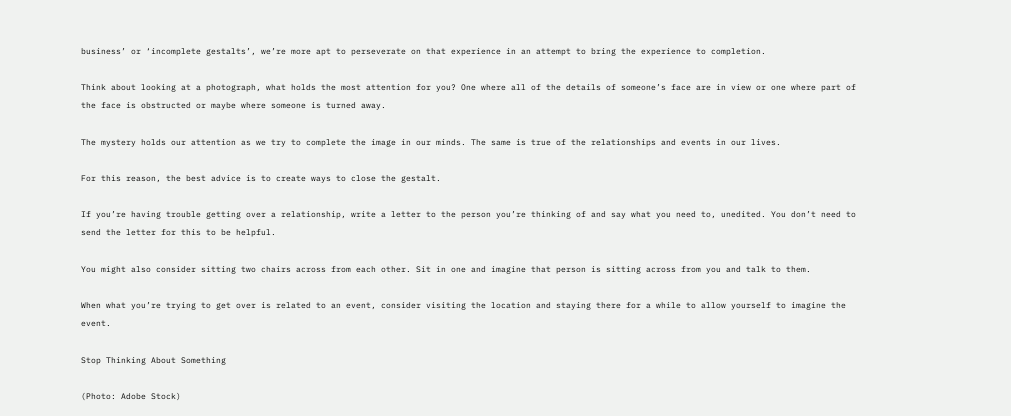business’ or ‘incomplete gestalts’, we’re more apt to perseverate on that experience in an attempt to bring the experience to completion.

Think about looking at a photograph, what holds the most attention for you? One where all of the details of someone’s face are in view or one where part of the face is obstructed or maybe where someone is turned away.

The mystery holds our attention as we try to complete the image in our minds. The same is true of the relationships and events in our lives.

For this reason, the best advice is to create ways to close the gestalt.

If you’re having trouble getting over a relationship, write a letter to the person you’re thinking of and say what you need to, unedited. You don’t need to send the letter for this to be helpful.

You might also consider sitting two chairs across from each other. Sit in one and imagine that person is sitting across from you and talk to them.

When what you’re trying to get over is related to an event, consider visiting the location and staying there for a while to allow yourself to imagine the event.

Stop Thinking About Something

(Photo: Adobe Stock)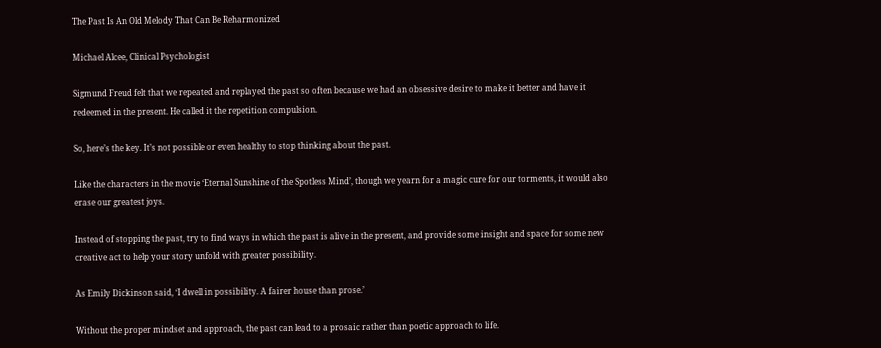The Past Is An Old Melody That Can Be Reharmonized

Michael Alcee, Clinical Psychologist

Sigmund Freud felt that we repeated and replayed the past so often because we had an obsessive desire to make it better and have it redeemed in the present. He called it the repetition compulsion.

So, here’s the key. It’s not possible or even healthy to stop thinking about the past.

Like the characters in the movie ‘Eternal Sunshine of the Spotless Mind’, though we yearn for a magic cure for our torments, it would also erase our greatest joys.

Instead of stopping the past, try to find ways in which the past is alive in the present, and provide some insight and space for some new creative act to help your story unfold with greater possibility.

As Emily Dickinson said, ‘I dwell in possibility. A fairer house than prose.’

Without the proper mindset and approach, the past can lead to a prosaic rather than poetic approach to life.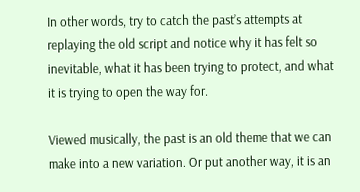In other words, try to catch the past’s attempts at replaying the old script and notice why it has felt so inevitable, what it has been trying to protect, and what it is trying to open the way for.

Viewed musically, the past is an old theme that we can make into a new variation. Or put another way, it is an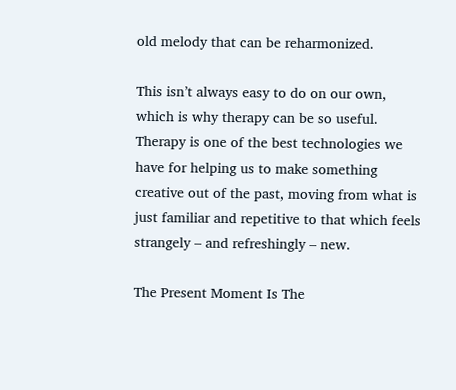old melody that can be reharmonized.

This isn’t always easy to do on our own, which is why therapy can be so useful. Therapy is one of the best technologies we have for helping us to make something creative out of the past, moving from what is just familiar and repetitive to that which feels strangely – and refreshingly – new.

The Present Moment Is The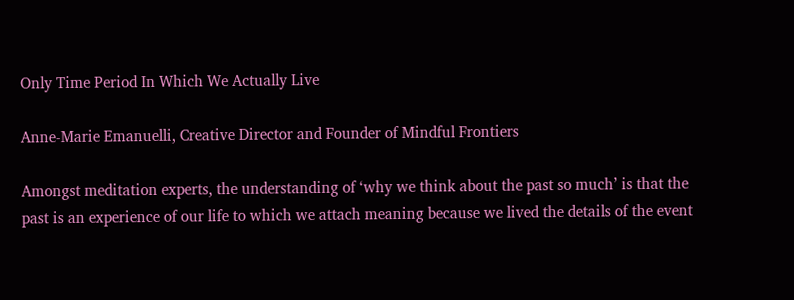Only Time Period In Which We Actually Live

Anne-Marie Emanuelli, Creative Director and Founder of Mindful Frontiers

Amongst meditation experts, the understanding of ‘why we think about the past so much’ is that the past is an experience of our life to which we attach meaning because we lived the details of the event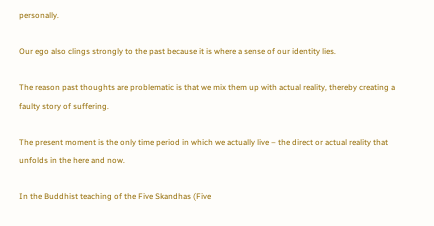personally.

Our ego also clings strongly to the past because it is where a sense of our identity lies.

The reason past thoughts are problematic is that we mix them up with actual reality, thereby creating a faulty story of suffering.

The present moment is the only time period in which we actually live – the direct or actual reality that unfolds in the here and now.

In the Buddhist teaching of the Five Skandhas (Five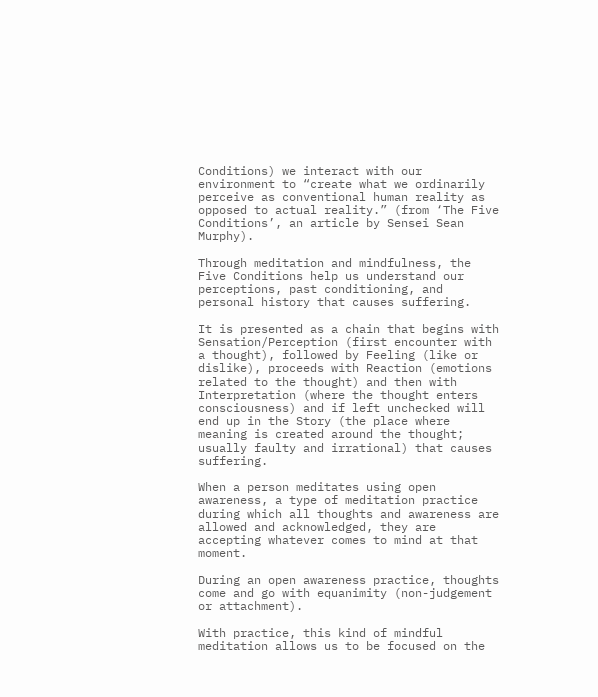Conditions) we interact with our environment to “create what we ordinarily perceive as conventional human reality as opposed to actual reality.” (from ‘The Five Conditions’, an article by Sensei Sean Murphy).

Through meditation and mindfulness, the Five Conditions help us understand our perceptions, past conditioning, and personal history that causes suffering.

It is presented as a chain that begins with Sensation/Perception (first encounter with a thought), followed by Feeling (like or dislike), proceeds with Reaction (emotions related to the thought) and then with Interpretation (where the thought enters consciousness) and if left unchecked will end up in the Story (the place where meaning is created around the thought; usually faulty and irrational) that causes suffering.

When a person meditates using open awareness, a type of meditation practice during which all thoughts and awareness are allowed and acknowledged, they are accepting whatever comes to mind at that moment.

During an open awareness practice, thoughts come and go with equanimity (non-judgement or attachment).

With practice, this kind of mindful meditation allows us to be focused on the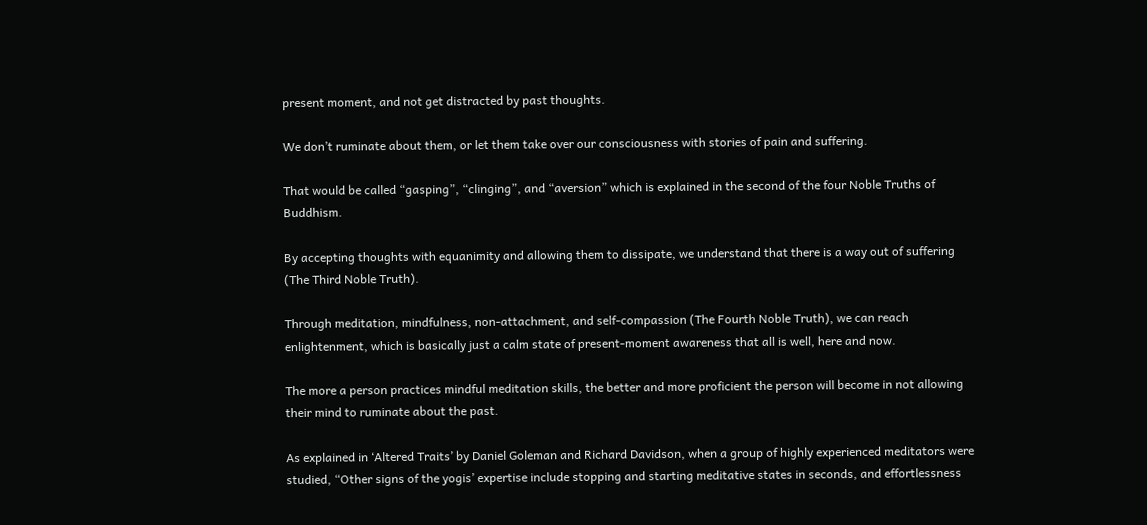present moment, and not get distracted by past thoughts.

We don’t ruminate about them, or let them take over our consciousness with stories of pain and suffering.

That would be called “gasping”, “clinging”, and “aversion” which is explained in the second of the four Noble Truths of Buddhism.

By accepting thoughts with equanimity and allowing them to dissipate, we understand that there is a way out of suffering (The Third Noble Truth).

Through meditation, mindfulness, non-attachment, and self-compassion (The Fourth Noble Truth), we can reach enlightenment, which is basically just a calm state of present-moment awareness that all is well, here and now.

The more a person practices mindful meditation skills, the better and more proficient the person will become in not allowing their mind to ruminate about the past.

As explained in ‘Altered Traits’ by Daniel Goleman and Richard Davidson, when a group of highly experienced meditators were studied, “Other signs of the yogis’ expertise include stopping and starting meditative states in seconds, and effortlessness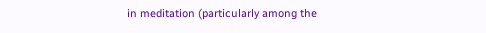in meditation (particularly among the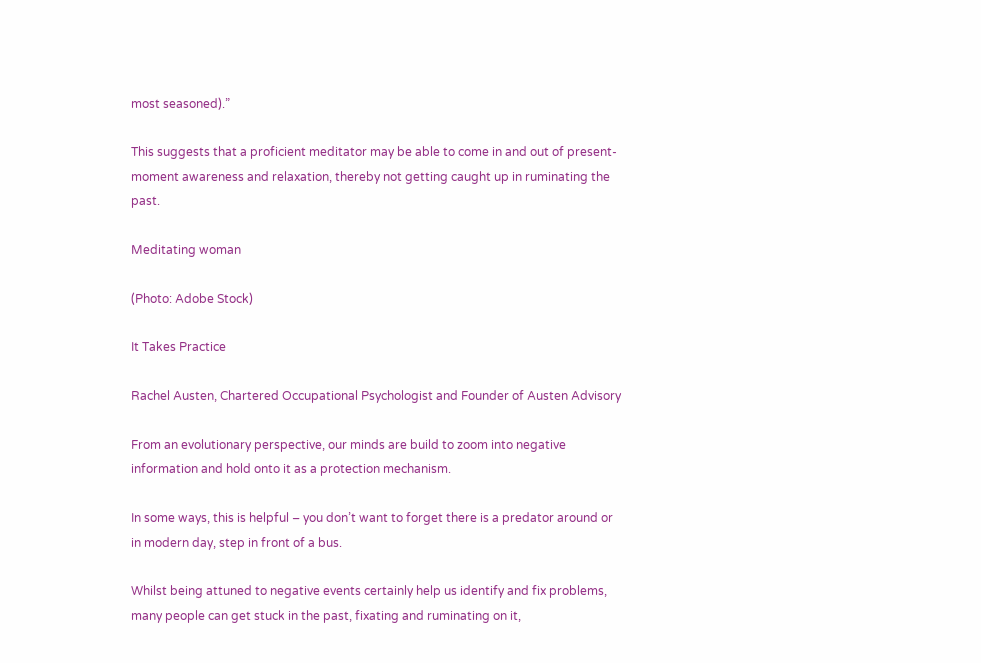most seasoned).”

This suggests that a proficient meditator may be able to come in and out of present-moment awareness and relaxation, thereby not getting caught up in ruminating the past.

Meditating woman

(Photo: Adobe Stock)

It Takes Practice

Rachel Austen, Chartered Occupational Psychologist and Founder of Austen Advisory

From an evolutionary perspective, our minds are build to zoom into negative information and hold onto it as a protection mechanism.

In some ways, this is helpful – you don’t want to forget there is a predator around or in modern day, step in front of a bus.

Whilst being attuned to negative events certainly help us identify and fix problems, many people can get stuck in the past, fixating and ruminating on it,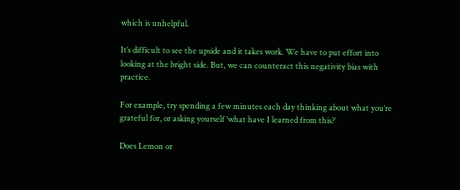which is unhelpful.

It’s difficult to see the upside and it takes work. We have to put effort into looking at the bright side. But, we can counteract this negativity bias with practice.

For example, try spending a few minutes each day thinking about what you’re grateful for, or asking yourself ‘what have I learned from this?’

Does Lemon or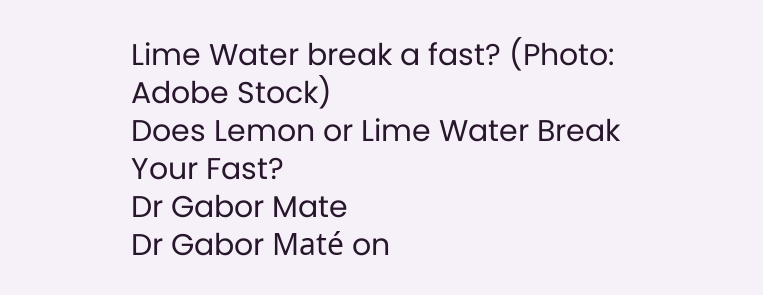Lime Water break a fast? (Photo: Adobe Stock)
Does Lemon or Lime Water Break Your Fast?
Dr Gabor Mate
Dr Gabor Maté on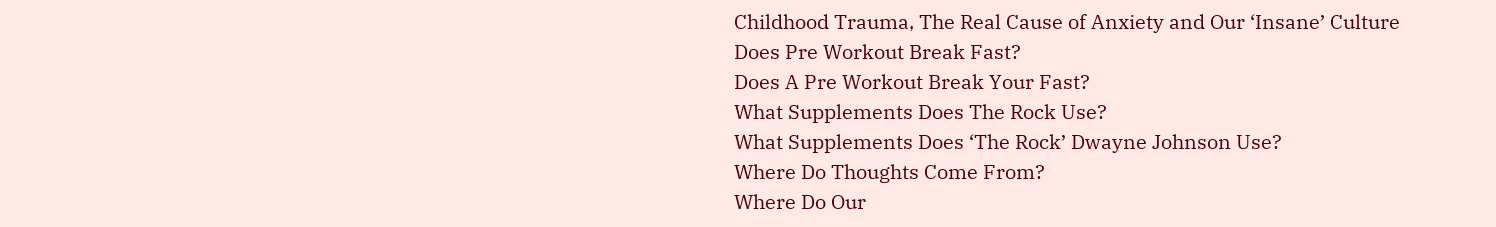Childhood Trauma, The Real Cause of Anxiety and Our ‘Insane’ Culture
Does Pre Workout Break Fast?
Does A Pre Workout Break Your Fast?
What Supplements Does The Rock Use?
What Supplements Does ‘The Rock’ Dwayne Johnson Use?
Where Do Thoughts Come From?
Where Do Our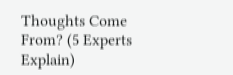Thoughts Come From? (5 Experts Explain)